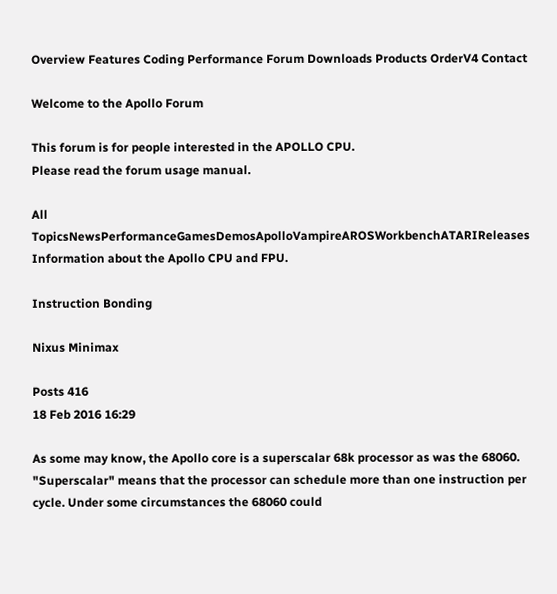Overview Features Coding Performance Forum Downloads Products OrderV4 Contact

Welcome to the Apollo Forum

This forum is for people interested in the APOLLO CPU.
Please read the forum usage manual.

All TopicsNewsPerformanceGamesDemosApolloVampireAROSWorkbenchATARIReleases
Information about the Apollo CPU and FPU.

Instruction Bonding

Nixus Minimax

Posts 416
18 Feb 2016 16:29

As some may know, the Apollo core is a superscalar 68k processor as was the 68060. "Superscalar" means that the processor can schedule more than one instruction per cycle. Under some circumstances the 68060 could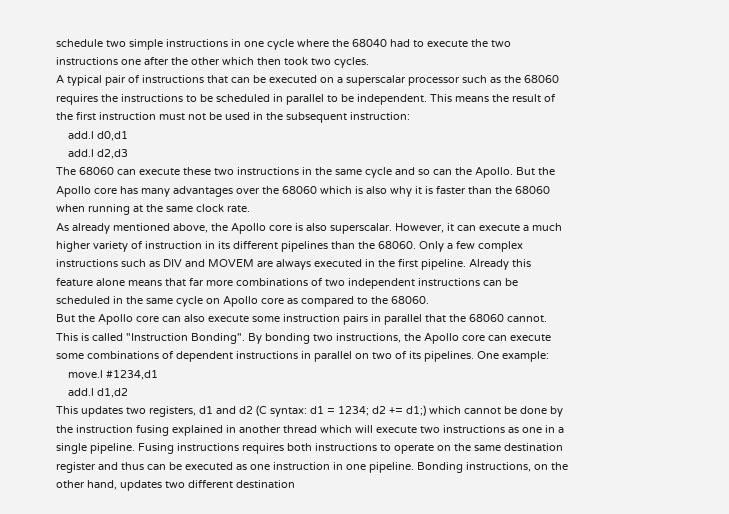schedule two simple instructions in one cycle where the 68040 had to execute the two instructions one after the other which then took two cycles.
A typical pair of instructions that can be executed on a superscalar processor such as the 68060 requires the instructions to be scheduled in parallel to be independent. This means the result of the first instruction must not be used in the subsequent instruction:
    add.l d0,d1
    add.l d2,d3
The 68060 can execute these two instructions in the same cycle and so can the Apollo. But the Apollo core has many advantages over the 68060 which is also why it is faster than the 68060 when running at the same clock rate.
As already mentioned above, the Apollo core is also superscalar. However, it can execute a much higher variety of instruction in its different pipelines than the 68060. Only a few complex instructions such as DIV and MOVEM are always executed in the first pipeline. Already this feature alone means that far more combinations of two independent instructions can be scheduled in the same cycle on Apollo core as compared to the 68060.
But the Apollo core can also execute some instruction pairs in parallel that the 68060 cannot. This is called "Instruction Bonding". By bonding two instructions, the Apollo core can execute some combinations of dependent instructions in parallel on two of its pipelines. One example:
    move.l #1234,d1
    add.l d1,d2
This updates two registers, d1 and d2 (C syntax: d1 = 1234; d2 += d1;) which cannot be done by the instruction fusing explained in another thread which will execute two instructions as one in a single pipeline. Fusing instructions requires both instructions to operate on the same destination register and thus can be executed as one instruction in one pipeline. Bonding instructions, on the other hand, updates two different destination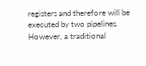registers and therefore will be executed by two pipelines. However, a traditional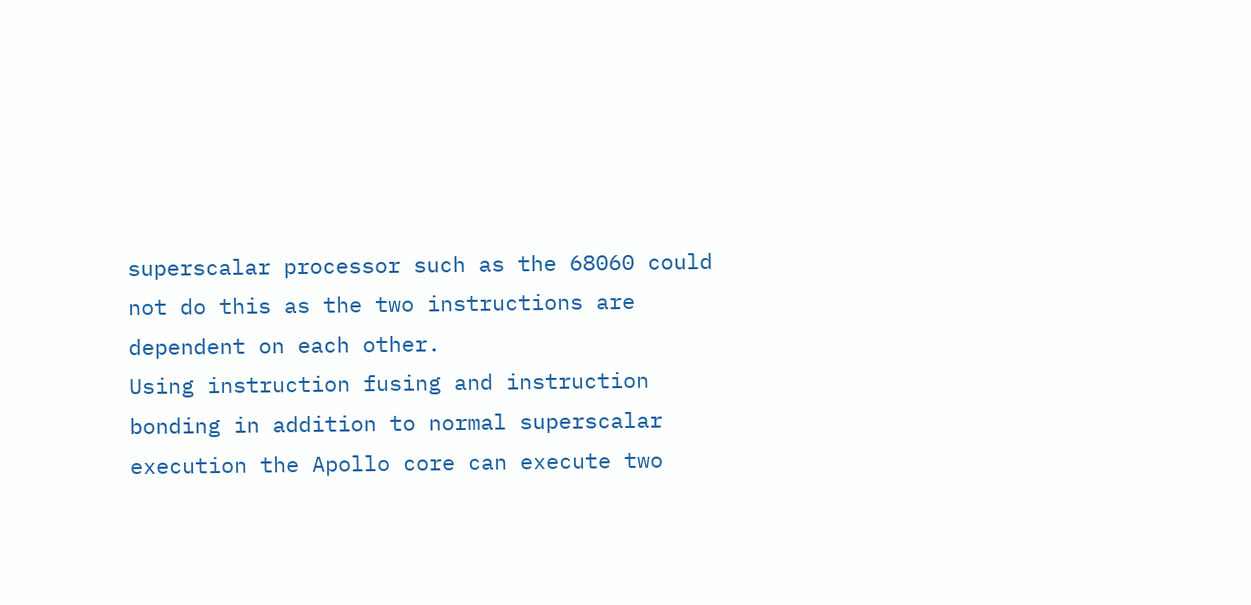superscalar processor such as the 68060 could not do this as the two instructions are dependent on each other.
Using instruction fusing and instruction bonding in addition to normal superscalar execution the Apollo core can execute two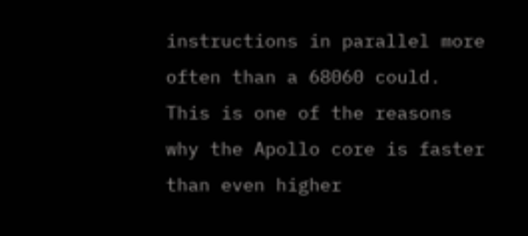instructions in parallel more often than a 68060 could. This is one of the reasons why the Apollo core is faster than even higher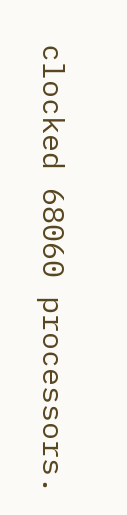clocked 68060 processors.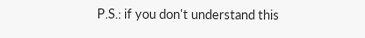P.S.: if you don't understand this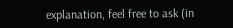explanation, feel free to ask (in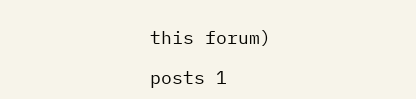this forum)

posts 1